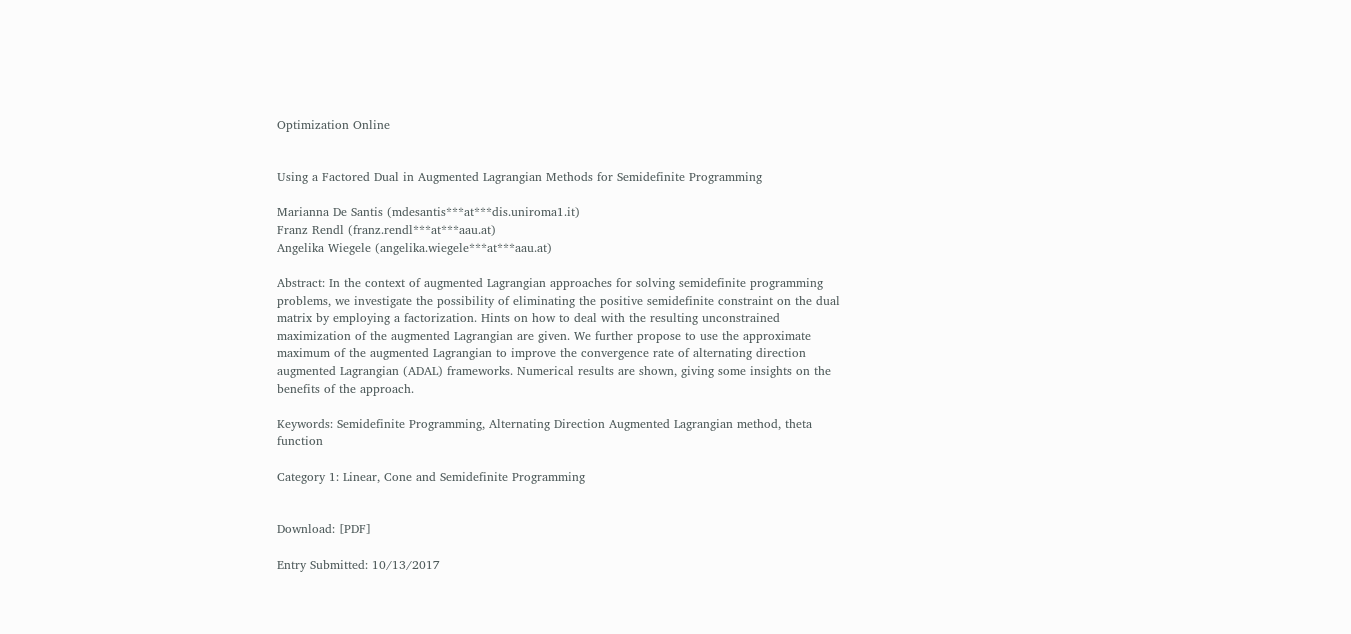Optimization Online


Using a Factored Dual in Augmented Lagrangian Methods for Semidefinite Programming

Marianna De Santis (mdesantis***at***dis.uniroma1.it)
Franz Rendl (franz.rendl***at***aau.at)
Angelika Wiegele (angelika.wiegele***at***aau.at)

Abstract: In the context of augmented Lagrangian approaches for solving semidefinite programming problems, we investigate the possibility of eliminating the positive semidefinite constraint on the dual matrix by employing a factorization. Hints on how to deal with the resulting unconstrained maximization of the augmented Lagrangian are given. We further propose to use the approximate maximum of the augmented Lagrangian to improve the convergence rate of alternating direction augmented Lagrangian (ADAL) frameworks. Numerical results are shown, giving some insights on the benefits of the approach.

Keywords: Semidefinite Programming, Alternating Direction Augmented Lagrangian method, theta function

Category 1: Linear, Cone and Semidefinite Programming


Download: [PDF]

Entry Submitted: 10/13/2017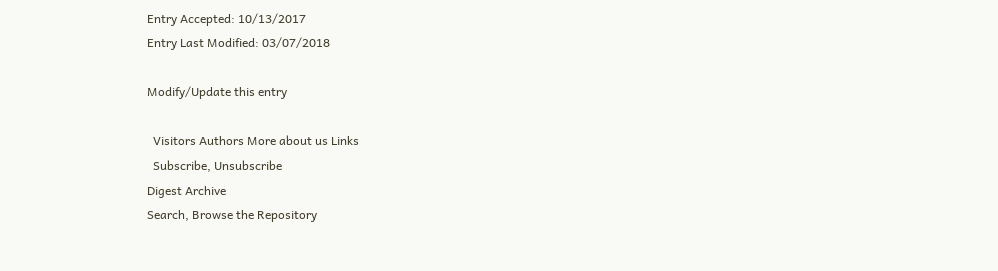Entry Accepted: 10/13/2017
Entry Last Modified: 03/07/2018

Modify/Update this entry

  Visitors Authors More about us Links
  Subscribe, Unsubscribe
Digest Archive
Search, Browse the Repository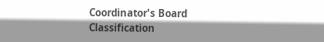Coordinator's Board
Classification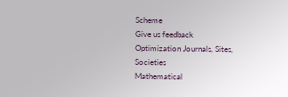Scheme
Give us feedback
Optimization Journals, Sites, Societies
Mathematical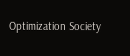Optimization Society